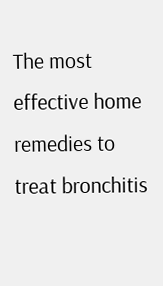The most effective home remedies to treat bronchitis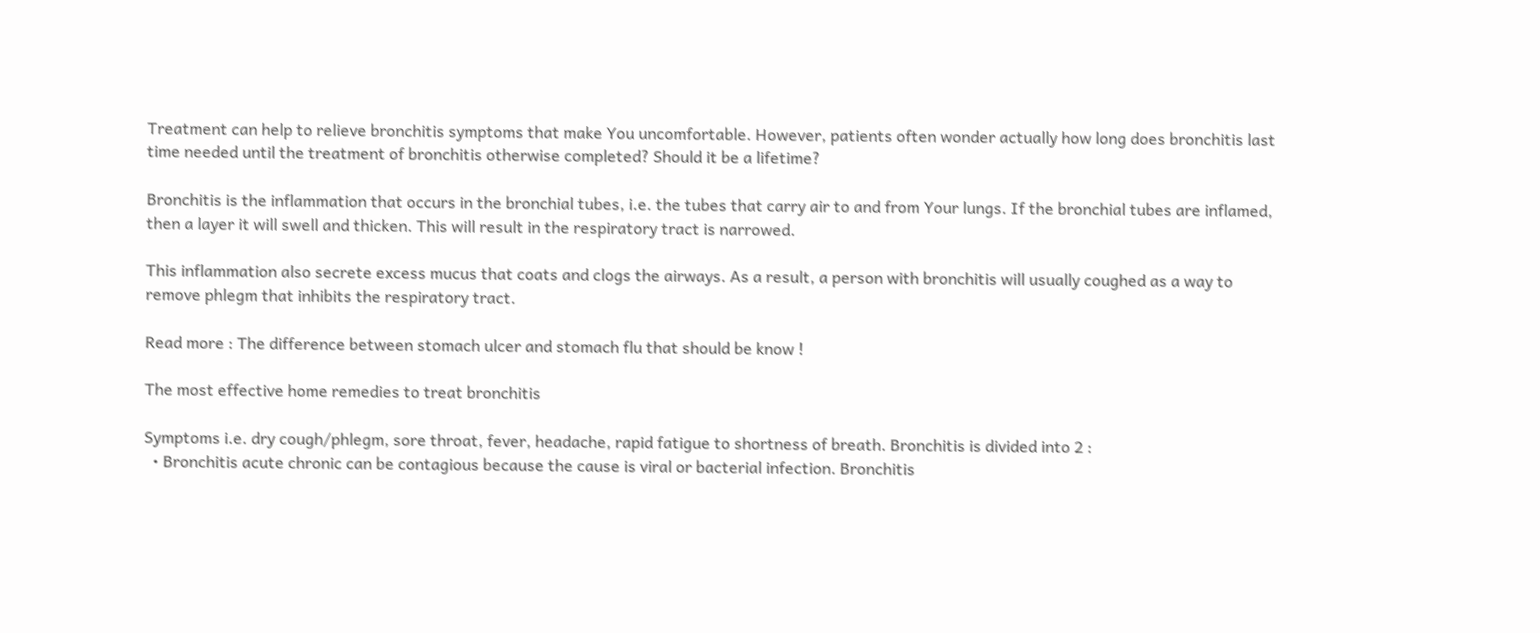Treatment can help to relieve bronchitis symptoms that make You uncomfortable. However, patients often wonder actually how long does bronchitis last time needed until the treatment of bronchitis otherwise completed? Should it be a lifetime?

Bronchitis is the inflammation that occurs in the bronchial tubes, i.e. the tubes that carry air to and from Your lungs. If the bronchial tubes are inflamed, then a layer it will swell and thicken. This will result in the respiratory tract is narrowed.

This inflammation also secrete excess mucus that coats and clogs the airways. As a result, a person with bronchitis will usually coughed as a way to remove phlegm that inhibits the respiratory tract.

Read more : The difference between stomach ulcer and stomach flu that should be know !

The most effective home remedies to treat bronchitis

Symptoms i.e. dry cough/phlegm, sore throat, fever, headache, rapid fatigue to shortness of breath. Bronchitis is divided into 2 :
  • Bronchitis acute chronic can be contagious because the cause is viral or bacterial infection. Bronchitis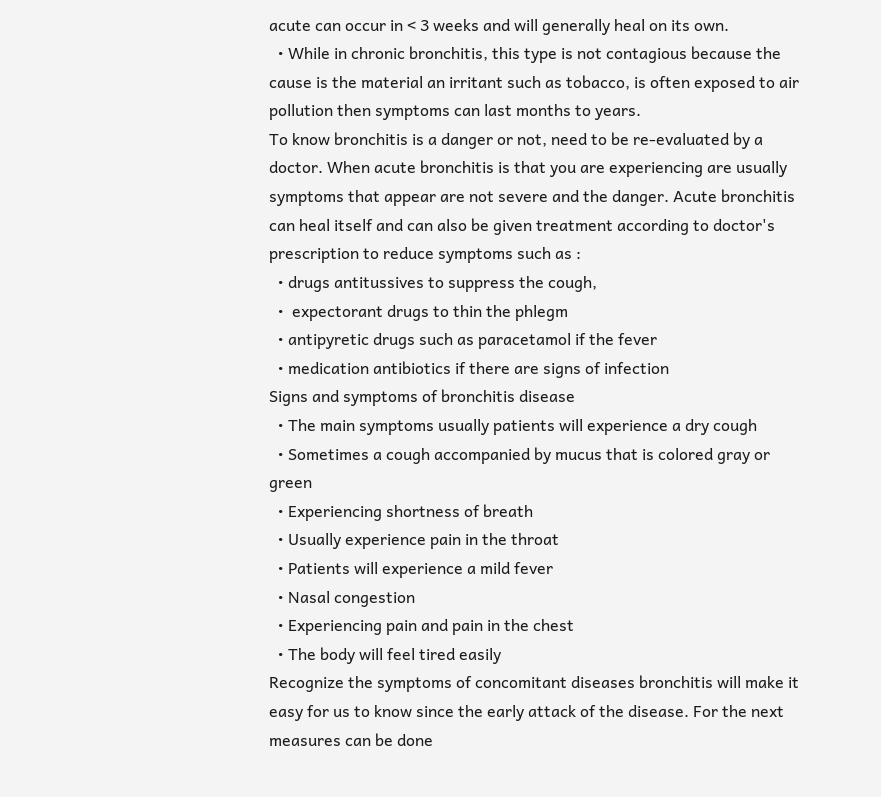acute can occur in < 3 weeks and will generally heal on its own.
  • While in chronic bronchitis, this type is not contagious because the cause is the material an irritant such as tobacco, is often exposed to air pollution then symptoms can last months to years.
To know bronchitis is a danger or not, need to be re-evaluated by a doctor. When acute bronchitis is that you are experiencing are usually symptoms that appear are not severe and the danger. Acute bronchitis can heal itself and can also be given treatment according to doctor's prescription to reduce symptoms such as :
  • drugs antitussives to suppress the cough,
  •  expectorant drugs to thin the phlegm
  • antipyretic drugs such as paracetamol if the fever
  • medication antibiotics if there are signs of infection
Signs and symptoms of bronchitis disease
  • The main symptoms usually patients will experience a dry cough
  • Sometimes a cough accompanied by mucus that is colored gray or green
  • Experiencing shortness of breath
  • Usually experience pain in the throat
  • Patients will experience a mild fever
  • Nasal congestion
  • Experiencing pain and pain in the chest
  • The body will feel tired easily
Recognize the symptoms of concomitant diseases bronchitis will make it easy for us to know since the early attack of the disease. For the next measures can be done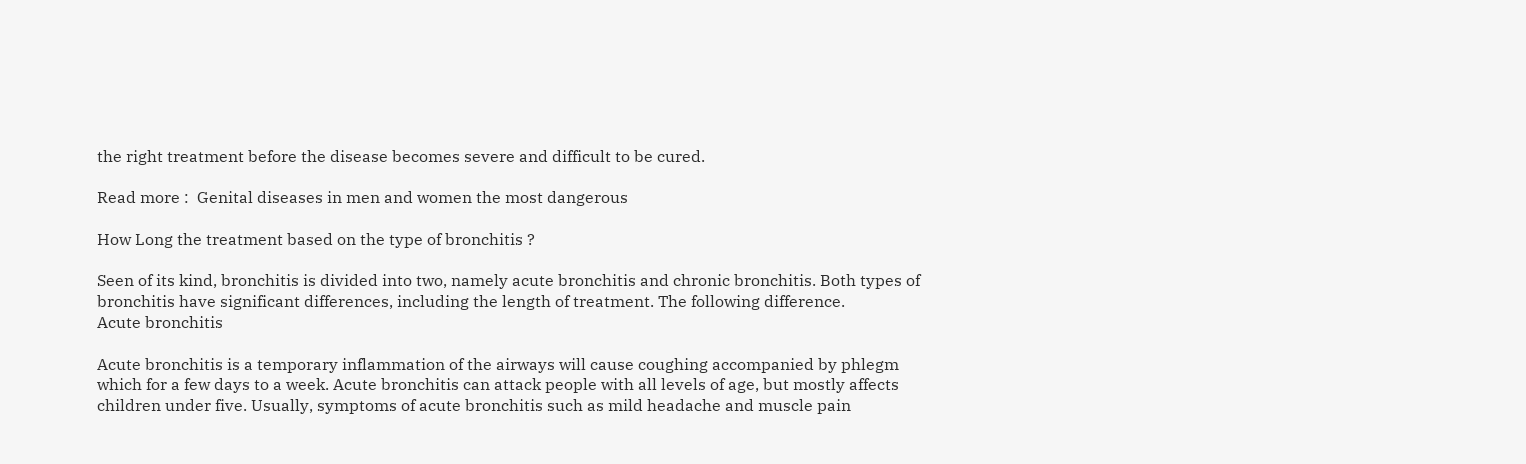the right treatment before the disease becomes severe and difficult to be cured.

Read more :  Genital diseases in men and women the most dangerous

How Long the treatment based on the type of bronchitis ?

Seen of its kind, bronchitis is divided into two, namely acute bronchitis and chronic bronchitis. Both types of bronchitis have significant differences, including the length of treatment. The following difference.
Acute bronchitis

Acute bronchitis is a temporary inflammation of the airways will cause coughing accompanied by phlegm which for a few days to a week. Acute bronchitis can attack people with all levels of age, but mostly affects children under five. Usually, symptoms of acute bronchitis such as mild headache and muscle pain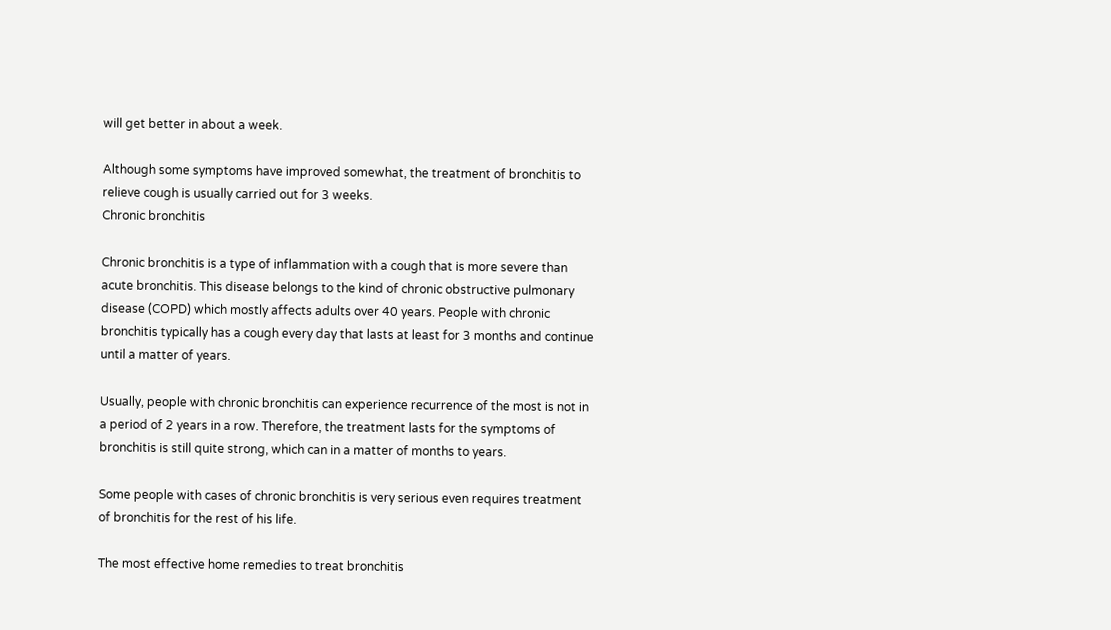will get better in about a week.

Although some symptoms have improved somewhat, the treatment of bronchitis to relieve cough is usually carried out for 3 weeks.
Chronic bronchitis

Chronic bronchitis is a type of inflammation with a cough that is more severe than acute bronchitis. This disease belongs to the kind of chronic obstructive pulmonary disease (COPD) which mostly affects adults over 40 years. People with chronic bronchitis typically has a cough every day that lasts at least for 3 months and continue until a matter of years.

Usually, people with chronic bronchitis can experience recurrence of the most is not in a period of 2 years in a row. Therefore, the treatment lasts for the symptoms of bronchitis is still quite strong, which can in a matter of months to years.

Some people with cases of chronic bronchitis is very serious even requires treatment of bronchitis for the rest of his life.

The most effective home remedies to treat bronchitis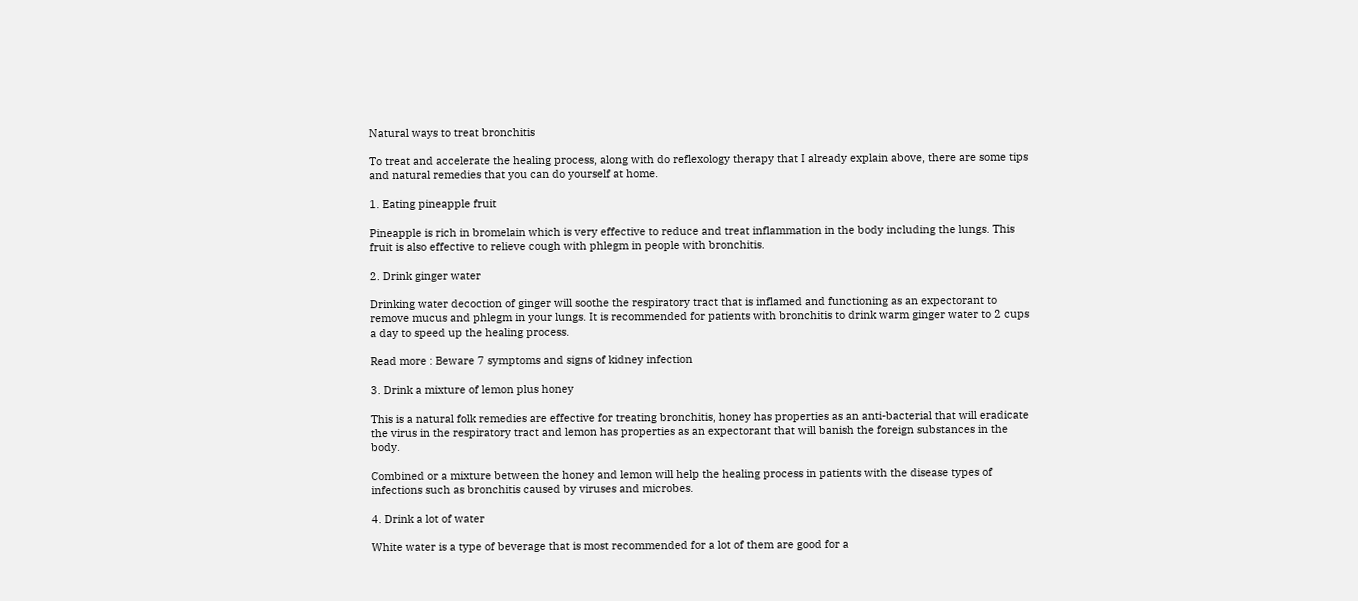Natural ways to treat bronchitis

To treat and accelerate the healing process, along with do reflexology therapy that I already explain above, there are some tips and natural remedies that you can do yourself at home.

1. Eating pineapple fruit

Pineapple is rich in bromelain which is very effective to reduce and treat inflammation in the body including the lungs. This fruit is also effective to relieve cough with phlegm in people with bronchitis.

2. Drink ginger water

Drinking water decoction of ginger will soothe the respiratory tract that is inflamed and functioning as an expectorant to remove mucus and phlegm in your lungs. It is recommended for patients with bronchitis to drink warm ginger water to 2 cups a day to speed up the healing process.

Read more : Beware 7 symptoms and signs of kidney infection

3. Drink a mixture of lemon plus honey

This is a natural folk remedies are effective for treating bronchitis, honey has properties as an anti-bacterial that will eradicate the virus in the respiratory tract and lemon has properties as an expectorant that will banish the foreign substances in the body.

Combined or a mixture between the honey and lemon will help the healing process in patients with the disease types of infections such as bronchitis caused by viruses and microbes.

4. Drink a lot of water

White water is a type of beverage that is most recommended for a lot of them are good for a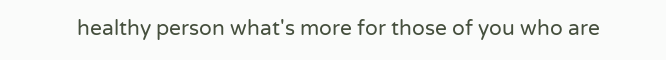healthy person what's more for those of you who are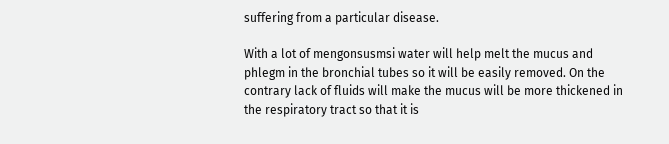suffering from a particular disease.

With a lot of mengonsusmsi water will help melt the mucus and phlegm in the bronchial tubes so it will be easily removed. On the contrary lack of fluids will make the mucus will be more thickened in the respiratory tract so that it is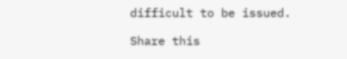difficult to be issued.

Share this